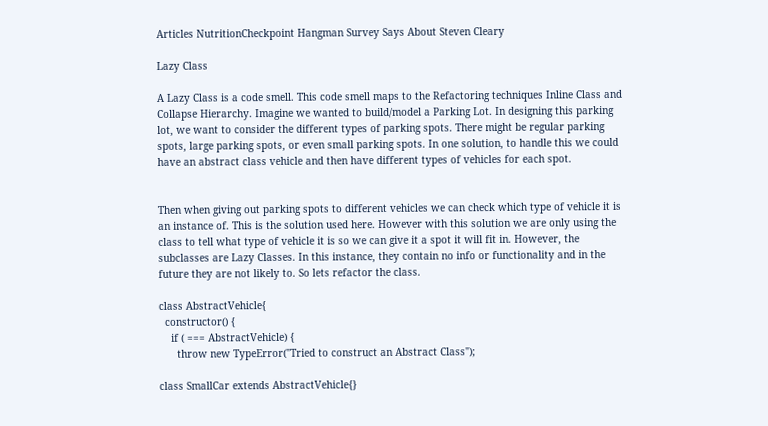Articles NutritionCheckpoint Hangman Survey Says About Steven Cleary

Lazy Class

A Lazy Class is a code smell. This code smell maps to the Refactoring techniques Inline Class and Collapse Hierarchy. Imagine we wanted to build/model a Parking Lot. In designing this parking lot, we want to consider the different types of parking spots. There might be regular parking spots, large parking spots, or even small parking spots. In one solution, to handle this we could have an abstract class vehicle and then have different types of vehicles for each spot.


Then when giving out parking spots to different vehicles we can check which type of vehicle it is an instance of. This is the solution used here. However with this solution we are only using the class to tell what type of vehicle it is so we can give it a spot it will fit in. However, the subclasses are Lazy Classes. In this instance, they contain no info or functionality and in the future they are not likely to. So lets refactor the class.

class AbstractVehicle{
  constructor() {
    if ( === AbstractVehicle) {
      throw new TypeError("Tried to construct an Abstract Class");

class SmallCar extends AbstractVehicle{}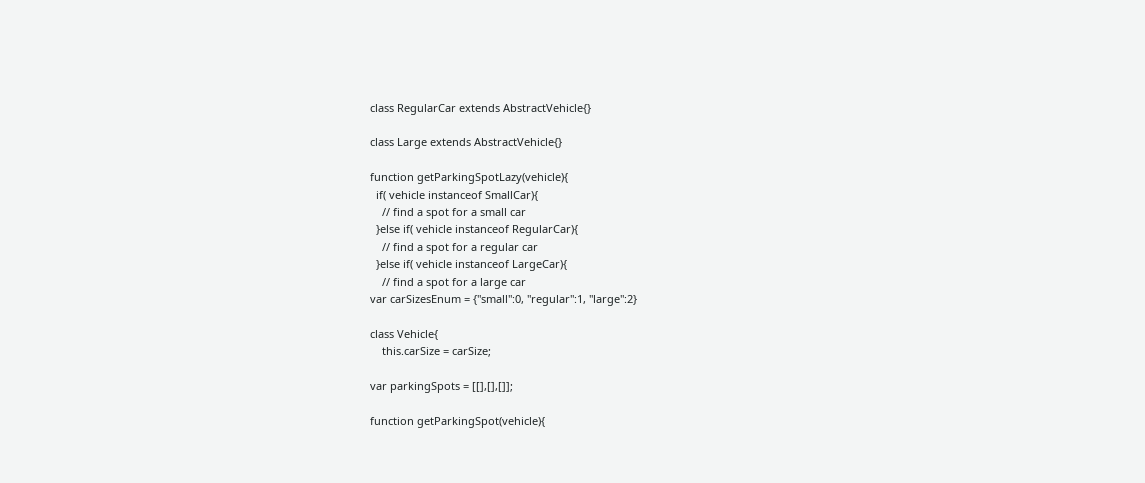class RegularCar extends AbstractVehicle{}

class Large extends AbstractVehicle{}

function getParkingSpotLazy(vehicle){
  if( vehicle instanceof SmallCar){
    // find a spot for a small car
  }else if( vehicle instanceof RegularCar){
    // find a spot for a regular car
  }else if( vehicle instanceof LargeCar){
    // find a spot for a large car
var carSizesEnum = {"small":0, "regular":1, "large":2}

class Vehicle{
    this.carSize = carSize;

var parkingSpots = [[],[],[]];

function getParkingSpot(vehicle){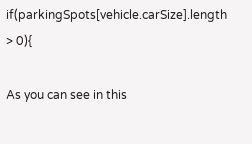if(parkingSpots[vehicle.carSize].length > 0){

As you can see in this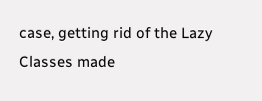case, getting rid of the Lazy Classes made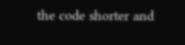the code shorter and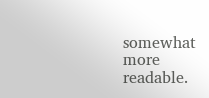somewhat more readable.